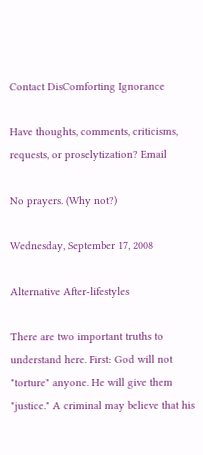Contact DisComforting Ignorance

Have thoughts, comments, criticisms, requests, or proselytization? Email

No prayers. (Why not?)

Wednesday, September 17, 2008

Alternative After-lifestyles

There are two important truths to understand here. First: God will not "torture" anyone. He will give them "justice." A criminal may believe that his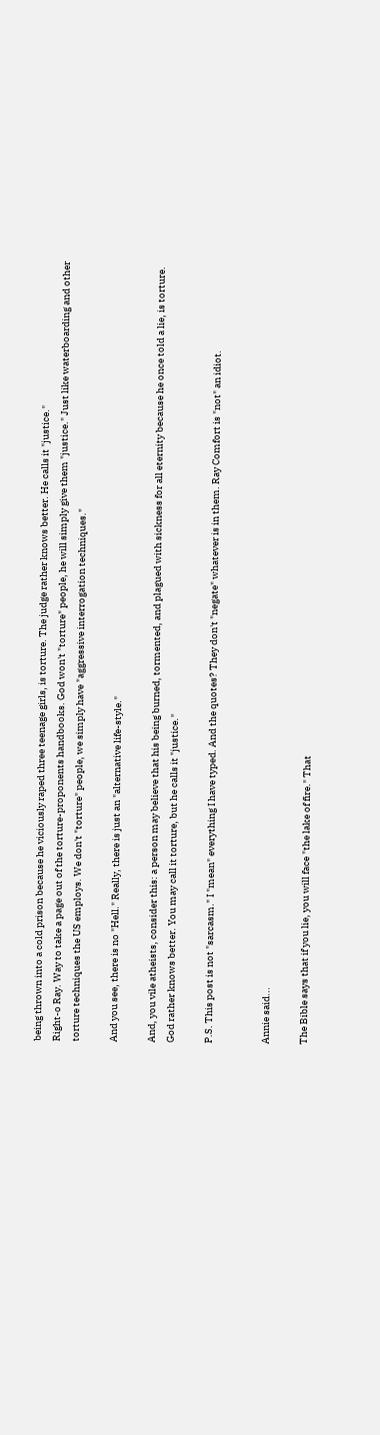being thrown into a cold prison because he viciously raped three teenage girls, is torture. The judge rather knows better. He calls it "justice."
Right-o Ray. Way to take a page out of the torture-proponents handbooks. God won't "torture" people, he will simply give them "justice." Just like waterboarding and other torture techniques the US employs. We don't "torture" people, we simply have "aggressive interrogation techniques."

And you see, there is no "Hell." Really, there is just an "alternative life-style."

And, you vile atheists, consider this: a person may believe that his being burned, tormented, and plagued with sickness for all eternity because he once told a lie, is torture. God rather knows better. You may call it torture, but he calls it "justice."

P.S. This post is not "sarcasm." I "mean" everything I have typed. And the quotes? They don't "negate" whatever is in them. Ray Comfort is "not" an idiot.


Annie said...

The Bible says that if you lie, you will face "the lake of fire." That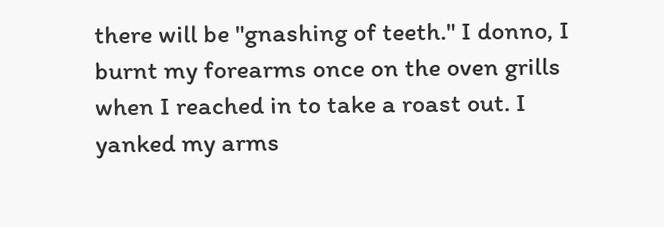there will be "gnashing of teeth." I donno, I burnt my forearms once on the oven grills when I reached in to take a roast out. I yanked my arms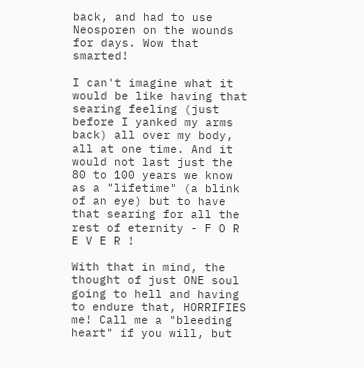back, and had to use Neosporen on the wounds for days. Wow that smarted!

I can't imagine what it would be like having that searing feeling (just before I yanked my arms back) all over my body, all at one time. And it would not last just the 80 to 100 years we know as a "lifetime" (a blink of an eye) but to have that searing for all the rest of eternity - F O R E V E R !

With that in mind, the thought of just ONE soul going to hell and having to endure that, HORRIFIES me! Call me a "bleeding heart" if you will, but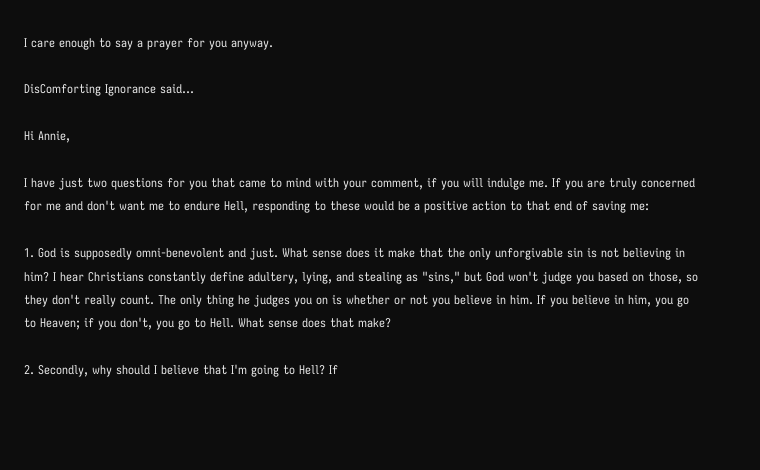I care enough to say a prayer for you anyway.

DisComforting Ignorance said...

Hi Annie,

I have just two questions for you that came to mind with your comment, if you will indulge me. If you are truly concerned for me and don't want me to endure Hell, responding to these would be a positive action to that end of saving me:

1. God is supposedly omni-benevolent and just. What sense does it make that the only unforgivable sin is not believing in him? I hear Christians constantly define adultery, lying, and stealing as "sins," but God won't judge you based on those, so they don't really count. The only thing he judges you on is whether or not you believe in him. If you believe in him, you go to Heaven; if you don't, you go to Hell. What sense does that make?

2. Secondly, why should I believe that I'm going to Hell? If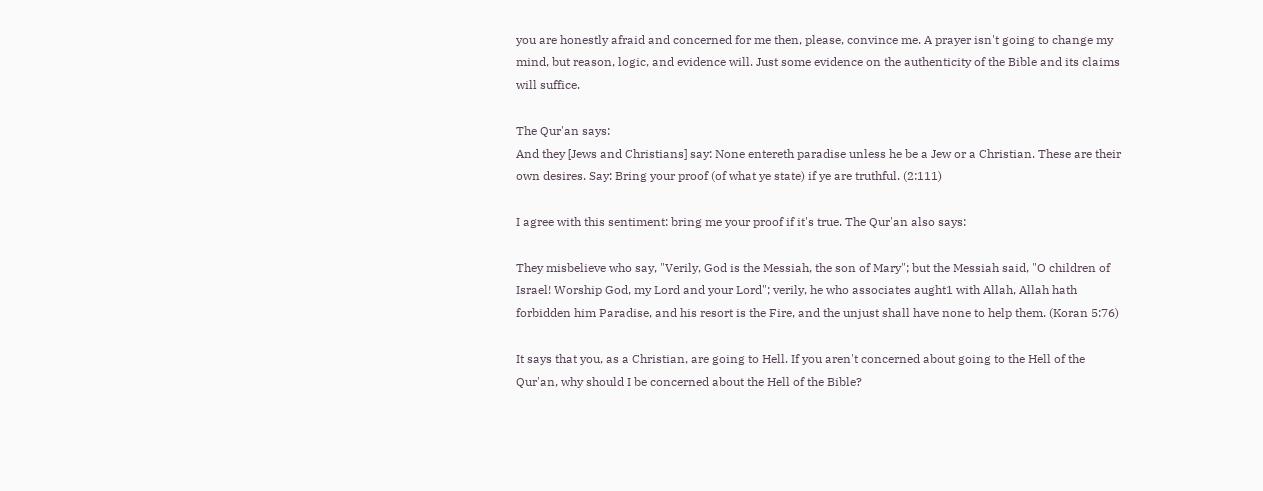you are honestly afraid and concerned for me then, please, convince me. A prayer isn't going to change my mind, but reason, logic, and evidence will. Just some evidence on the authenticity of the Bible and its claims will suffice.

The Qur'an says:
And they [Jews and Christians] say: None entereth paradise unless he be a Jew or a Christian. These are their own desires. Say: Bring your proof (of what ye state) if ye are truthful. (2:111)

I agree with this sentiment: bring me your proof if it's true. The Qur'an also says:

They misbelieve who say, "Verily, God is the Messiah, the son of Mary"; but the Messiah said, "O children of Israel! Worship God, my Lord and your Lord"; verily, he who associates aught1 with Allah, Allah hath forbidden him Paradise, and his resort is the Fire, and the unjust shall have none to help them. (Koran 5:76)

It says that you, as a Christian, are going to Hell. If you aren't concerned about going to the Hell of the Qur'an, why should I be concerned about the Hell of the Bible?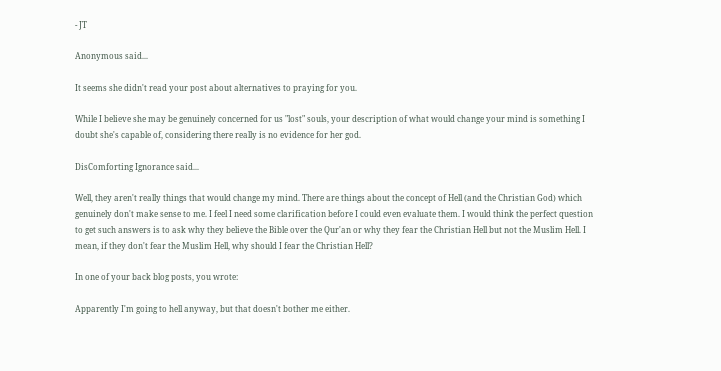- JT

Anonymous said...

It seems she didn't read your post about alternatives to praying for you.

While I believe she may be genuinely concerned for us "lost" souls, your description of what would change your mind is something I doubt she's capable of, considering there really is no evidence for her god.

DisComforting Ignorance said...

Well, they aren't really things that would change my mind. There are things about the concept of Hell (and the Christian God) which genuinely don't make sense to me. I feel I need some clarification before I could even evaluate them. I would think the perfect question to get such answers is to ask why they believe the Bible over the Qur'an or why they fear the Christian Hell but not the Muslim Hell. I mean, if they don't fear the Muslim Hell, why should I fear the Christian Hell?

In one of your back blog posts, you wrote:

Apparently I'm going to hell anyway, but that doesn't bother me either.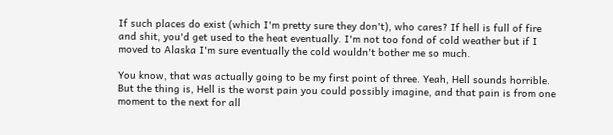If such places do exist (which I'm pretty sure they don't), who cares? If hell is full of fire and shit, you'd get used to the heat eventually. I'm not too fond of cold weather but if I moved to Alaska I'm sure eventually the cold wouldn't bother me so much.

You know, that was actually going to be my first point of three. Yeah, Hell sounds horrible. But the thing is, Hell is the worst pain you could possibly imagine, and that pain is from one moment to the next for all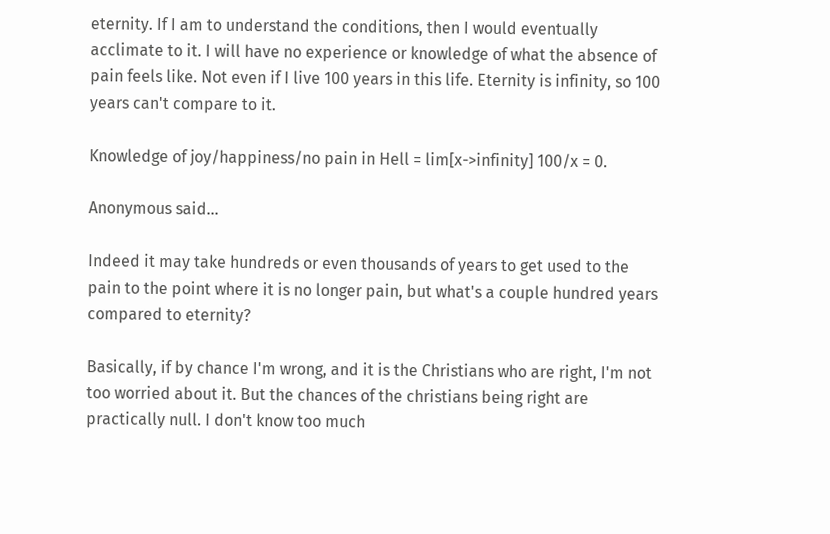eternity. If I am to understand the conditions, then I would eventually acclimate to it. I will have no experience or knowledge of what the absence of pain feels like. Not even if I live 100 years in this life. Eternity is infinity, so 100 years can't compare to it.

Knowledge of joy/happiness/no pain in Hell = lim[x->infinity] 100/x = 0.

Anonymous said...

Indeed it may take hundreds or even thousands of years to get used to the pain to the point where it is no longer pain, but what's a couple hundred years compared to eternity?

Basically, if by chance I'm wrong, and it is the Christians who are right, I'm not too worried about it. But the chances of the christians being right are practically null. I don't know too much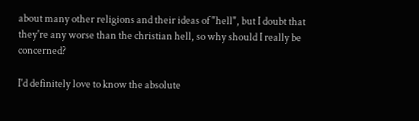about many other religions and their ideas of "hell", but I doubt that they're any worse than the christian hell, so why should I really be concerned?

I'd definitely love to know the absolute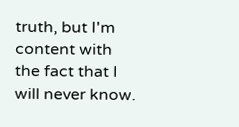truth, but I'm content with the fact that I will never know.